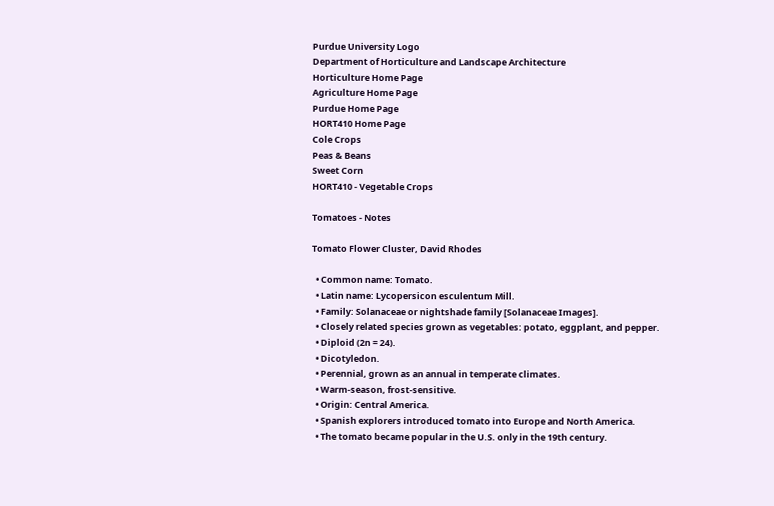Purdue University Logo
Department of Horticulture and Landscape Architecture
Horticulture Home Page
Agriculture Home Page
Purdue Home Page
HORT410 Home Page
Cole Crops
Peas & Beans
Sweet Corn
HORT410 - Vegetable Crops

Tomatoes - Notes

Tomato Flower Cluster, David Rhodes

  • Common name: Tomato.
  • Latin name: Lycopersicon esculentum Mill.
  • Family: Solanaceae or nightshade family [Solanaceae Images].
  • Closely related species grown as vegetables: potato, eggplant, and pepper.
  • Diploid (2n = 24).
  • Dicotyledon.
  • Perennial, grown as an annual in temperate climates.
  • Warm-season, frost-sensitive.
  • Origin: Central America.
  • Spanish explorers introduced tomato into Europe and North America.
  • The tomato became popular in the U.S. only in the 19th century.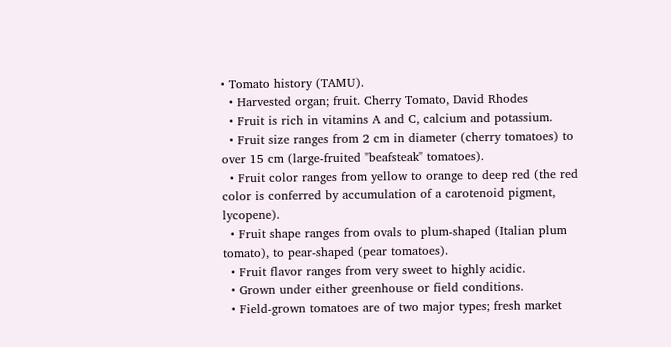• Tomato history (TAMU).
  • Harvested organ; fruit. Cherry Tomato, David Rhodes
  • Fruit is rich in vitamins A and C, calcium and potassium.
  • Fruit size ranges from 2 cm in diameter (cherry tomatoes) to over 15 cm (large-fruited "beafsteak" tomatoes).
  • Fruit color ranges from yellow to orange to deep red (the red color is conferred by accumulation of a carotenoid pigment, lycopene).
  • Fruit shape ranges from ovals to plum-shaped (Italian plum tomato), to pear-shaped (pear tomatoes).
  • Fruit flavor ranges from very sweet to highly acidic.
  • Grown under either greenhouse or field conditions.
  • Field-grown tomatoes are of two major types; fresh market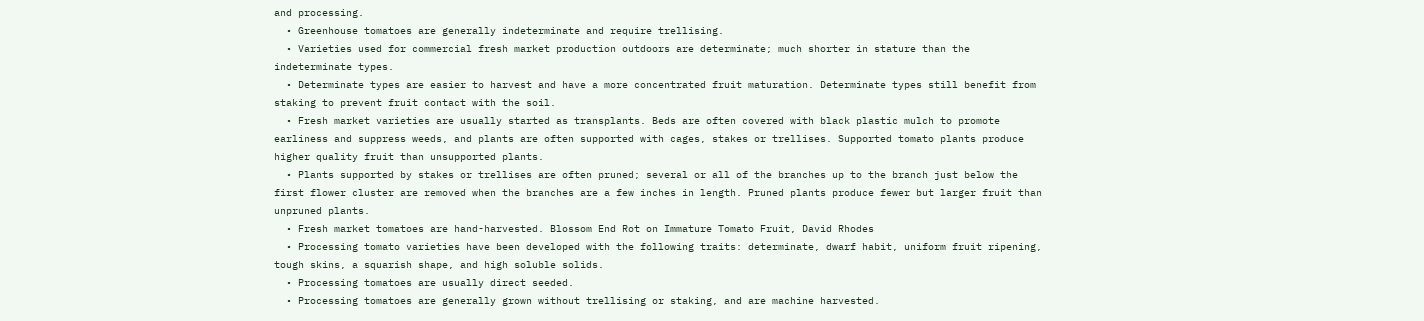and processing.
  • Greenhouse tomatoes are generally indeterminate and require trellising.
  • Varieties used for commercial fresh market production outdoors are determinate; much shorter in stature than the indeterminate types.
  • Determinate types are easier to harvest and have a more concentrated fruit maturation. Determinate types still benefit from staking to prevent fruit contact with the soil.
  • Fresh market varieties are usually started as transplants. Beds are often covered with black plastic mulch to promote earliness and suppress weeds, and plants are often supported with cages, stakes or trellises. Supported tomato plants produce higher quality fruit than unsupported plants.
  • Plants supported by stakes or trellises are often pruned; several or all of the branches up to the branch just below the first flower cluster are removed when the branches are a few inches in length. Pruned plants produce fewer but larger fruit than unpruned plants.
  • Fresh market tomatoes are hand-harvested. Blossom End Rot on Immature Tomato Fruit, David Rhodes
  • Processing tomato varieties have been developed with the following traits: determinate, dwarf habit, uniform fruit ripening, tough skins, a squarish shape, and high soluble solids.
  • Processing tomatoes are usually direct seeded.
  • Processing tomatoes are generally grown without trellising or staking, and are machine harvested.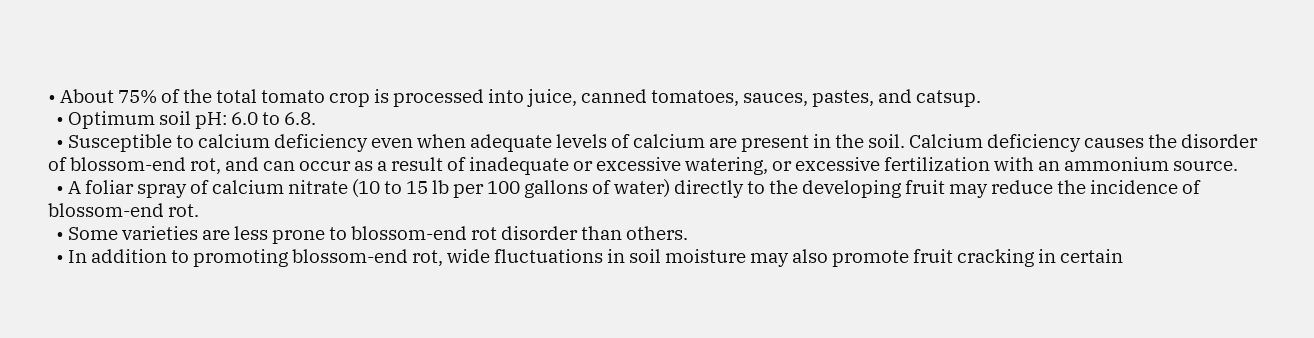• About 75% of the total tomato crop is processed into juice, canned tomatoes, sauces, pastes, and catsup.
  • Optimum soil pH: 6.0 to 6.8.
  • Susceptible to calcium deficiency even when adequate levels of calcium are present in the soil. Calcium deficiency causes the disorder of blossom-end rot, and can occur as a result of inadequate or excessive watering, or excessive fertilization with an ammonium source.
  • A foliar spray of calcium nitrate (10 to 15 lb per 100 gallons of water) directly to the developing fruit may reduce the incidence of blossom-end rot.
  • Some varieties are less prone to blossom-end rot disorder than others.
  • In addition to promoting blossom-end rot, wide fluctuations in soil moisture may also promote fruit cracking in certain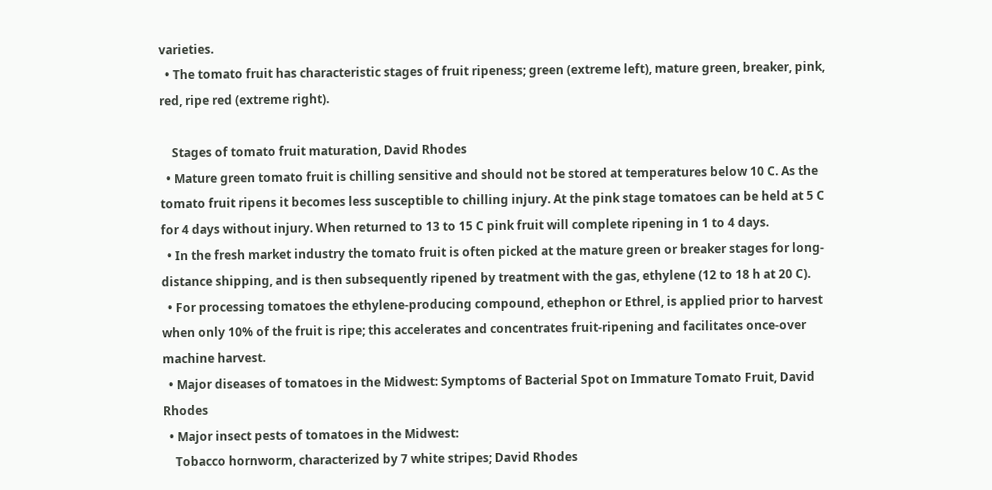varieties.
  • The tomato fruit has characteristic stages of fruit ripeness; green (extreme left), mature green, breaker, pink, red, ripe red (extreme right).

    Stages of tomato fruit maturation, David Rhodes
  • Mature green tomato fruit is chilling sensitive and should not be stored at temperatures below 10 C. As the tomato fruit ripens it becomes less susceptible to chilling injury. At the pink stage tomatoes can be held at 5 C for 4 days without injury. When returned to 13 to 15 C pink fruit will complete ripening in 1 to 4 days.
  • In the fresh market industry the tomato fruit is often picked at the mature green or breaker stages for long-distance shipping, and is then subsequently ripened by treatment with the gas, ethylene (12 to 18 h at 20 C).
  • For processing tomatoes the ethylene-producing compound, ethephon or Ethrel, is applied prior to harvest when only 10% of the fruit is ripe; this accelerates and concentrates fruit-ripening and facilitates once-over machine harvest.
  • Major diseases of tomatoes in the Midwest: Symptoms of Bacterial Spot on Immature Tomato Fruit, David Rhodes
  • Major insect pests of tomatoes in the Midwest:
    Tobacco hornworm, characterized by 7 white stripes; David Rhodes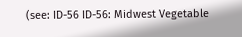(see: ID-56 ID-56: Midwest Vegetable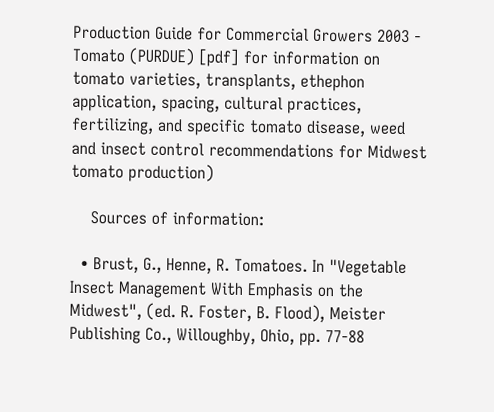Production Guide for Commercial Growers 2003 - Tomato (PURDUE) [pdf] for information on tomato varieties, transplants, ethephon application, spacing, cultural practices, fertilizing, and specific tomato disease, weed and insect control recommendations for Midwest tomato production)

    Sources of information:

  • Brust, G., Henne, R. Tomatoes. In "Vegetable Insect Management With Emphasis on the Midwest", (ed. R. Foster, B. Flood), Meister Publishing Co., Willoughby, Ohio, pp. 77-88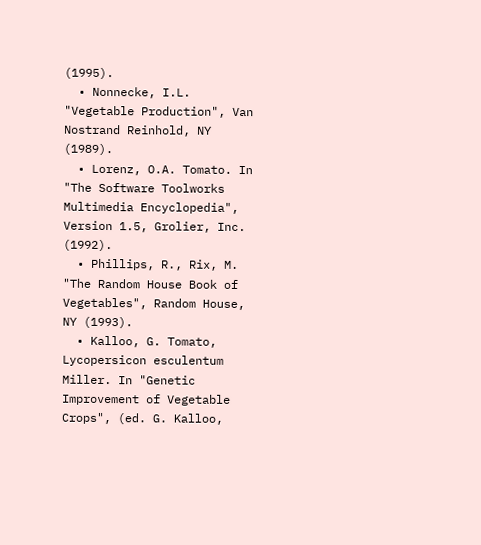(1995).
  • Nonnecke, I.L. "Vegetable Production", Van Nostrand Reinhold, NY (1989).
  • Lorenz, O.A. Tomato. In "The Software Toolworks Multimedia Encyclopedia", Version 1.5, Grolier, Inc. (1992).
  • Phillips, R., Rix, M. "The Random House Book of Vegetables", Random House, NY (1993).
  • Kalloo, G. Tomato, Lycopersicon esculentum Miller. In "Genetic Improvement of Vegetable Crops", (ed. G. Kalloo,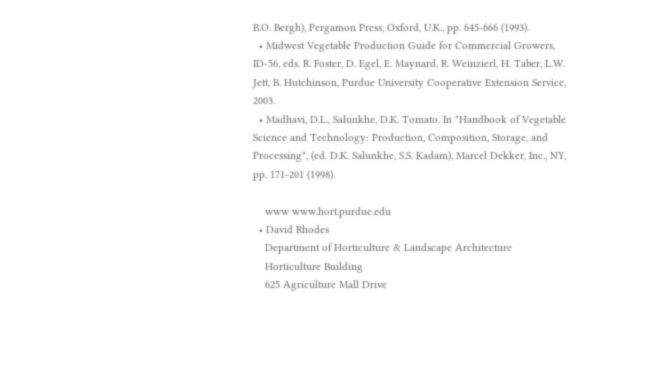B.O. Bergh), Pergamon Press, Oxford, U.K., pp. 645-666 (1993).
  • Midwest Vegetable Production Guide for Commercial Growers, ID-56, eds. R. Foster, D. Egel, E. Maynard, R. Weinzierl, H. Taber, L.W. Jett, B. Hutchinson, Purdue University Cooperative Extension Service, 2003.
  • Madhavi, D.L., Salunkhe, D.K. Tomato. In "Handbook of Vegetable Science and Technology: Production, Composition, Storage, and Processing", (ed. D.K. Salunkhe, S.S. Kadam), Marcel Dekker, Inc., NY, pp. 171-201 (1998).

    www www.hort.purdue.edu
  • David Rhodes
    Department of Horticulture & Landscape Architecture
    Horticulture Building
    625 Agriculture Mall Drive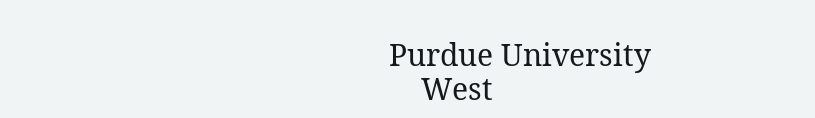Purdue University
    West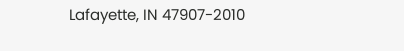Lafayette, IN 47907-2010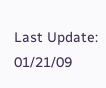Last Update: 01/21/09